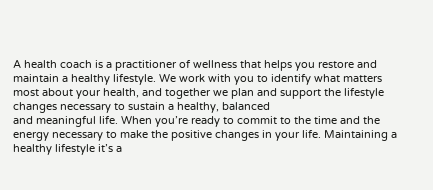A health coach is a practitioner of wellness that helps you restore and maintain a healthy lifestyle. We work with you to identify what matters most about your health, and together we plan and support the lifestyle changes necessary to sustain a healthy, balanced
and meaningful life. When you’re ready to commit to the time and the energy necessary to make the positive changes in your life. Maintaining a healthy lifestyle it’s a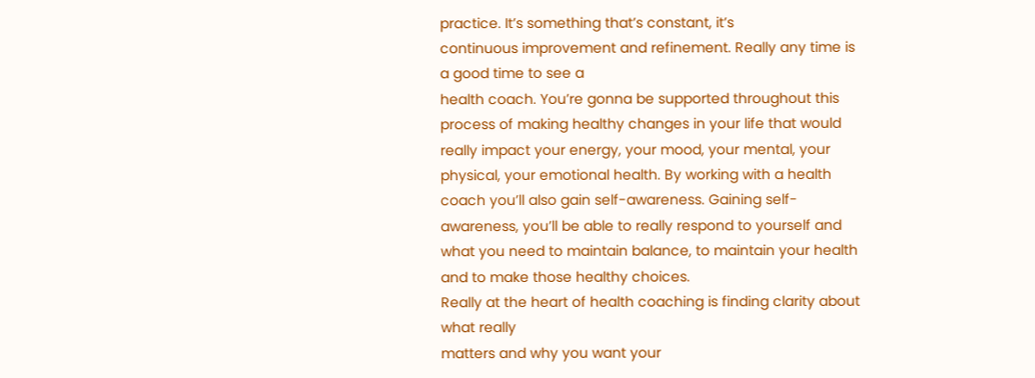practice. It’s something that’s constant, it’s
continuous improvement and refinement. Really any time is a good time to see a
health coach. You’re gonna be supported throughout this process of making healthy changes in your life that would really impact your energy, your mood, your mental, your physical, your emotional health. By working with a health coach you’ll also gain self-awareness. Gaining self-awareness, you’ll be able to really respond to yourself and what you need to maintain balance, to maintain your health and to make those healthy choices.
Really at the heart of health coaching is finding clarity about what really
matters and why you want your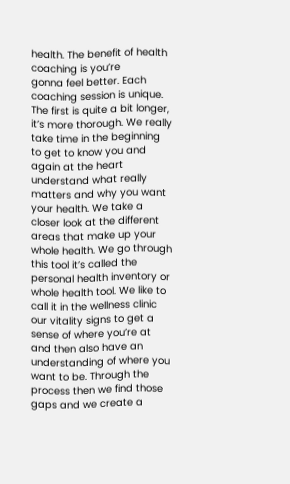health. The benefit of health coaching is you’re
gonna feel better. Each coaching session is unique. The first is quite a bit longer, it’s more thorough. We really take time in the beginning
to get to know you and again at the heart understand what really matters and why you want your health. We take a closer look at the different areas that make up your whole health. We go through this tool it’s called the
personal health inventory or whole health tool. We like to call it in the wellness clinic our vitality signs to get a sense of where you’re at and then also have an understanding of where you want to be. Through the process then we find those gaps and we create a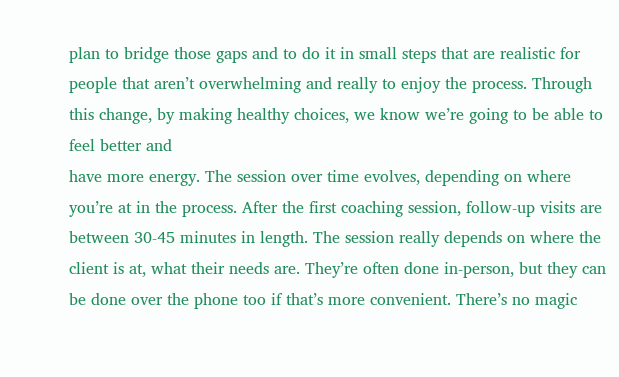plan to bridge those gaps and to do it in small steps that are realistic for people that aren’t overwhelming and really to enjoy the process. Through this change, by making healthy choices, we know we’re going to be able to feel better and
have more energy. The session over time evolves, depending on where you’re at in the process. After the first coaching session, follow-up visits are between 30-45 minutes in length. The session really depends on where the client is at, what their needs are. They’re often done in-person, but they can be done over the phone too if that’s more convenient. There’s no magic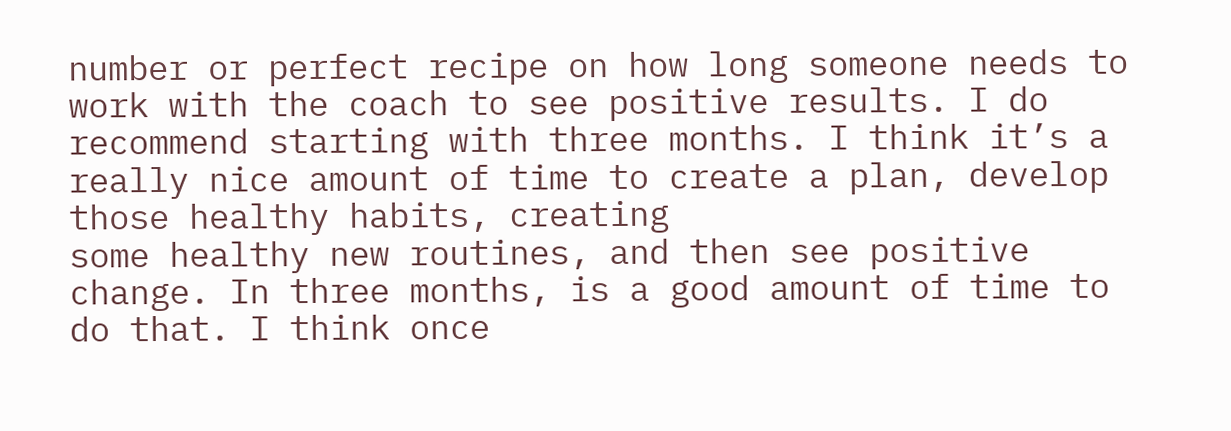number or perfect recipe on how long someone needs to work with the coach to see positive results. I do recommend starting with three months. I think it’s a really nice amount of time to create a plan, develop those healthy habits, creating
some healthy new routines, and then see positive change. In three months, is a good amount of time to do that. I think once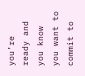you’re ready and you know you want to commit to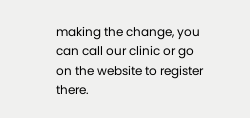making the change, you can call our clinic or go on the website to register there.